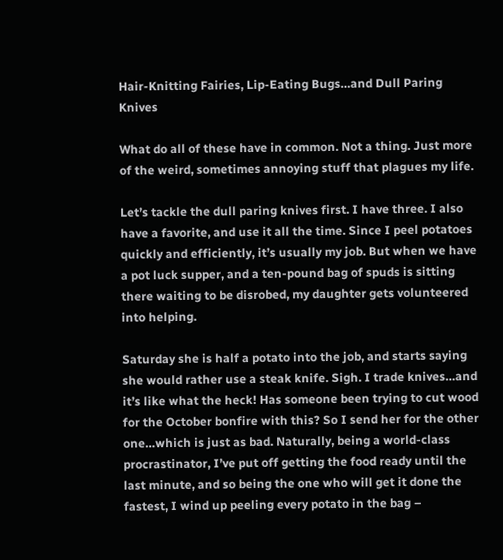Hair-Knitting Fairies, Lip-Eating Bugs…and Dull Paring Knives

What do all of these have in common. Not a thing. Just more of the weird, sometimes annoying stuff that plagues my life.

Let’s tackle the dull paring knives first. I have three. I also have a favorite, and use it all the time. Since I peel potatoes quickly and efficiently, it’s usually my job. But when we have a pot luck supper, and a ten-pound bag of spuds is sitting there waiting to be disrobed, my daughter gets volunteered into helping.

Saturday she is half a potato into the job, and starts saying she would rather use a steak knife. Sigh. I trade knives…and it’s like what the heck! Has someone been trying to cut wood for the October bonfire with this? So I send her for the other one…which is just as bad. Naturally, being a world-class procrastinator, I’ve put off getting the food ready until the last minute, and so being the one who will get it done the fastest, I wind up peeling every potato in the bag –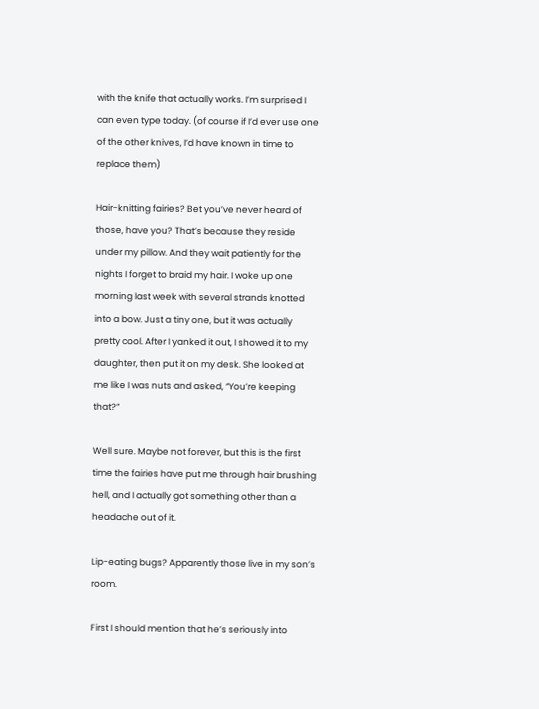with the knife that actually works. I’m surprised I can even type today. (of course if I’d ever use one of the other knives, I’d have known in time to replace them)

Hair-knitting fairies? Bet you’ve never heard of those, have you? That’s because they reside under my pillow. And they wait patiently for the nights I forget to braid my hair. I woke up one morning last week with several strands knotted into a bow. Just a tiny one, but it was actually pretty cool. After I yanked it out, I showed it to my daughter, then put it on my desk. She looked at me like I was nuts and asked, “You’re keeping that?”

Well sure. Maybe not forever, but this is the first time the fairies have put me through hair brushing hell, and I actually got something other than a headache out of it.

Lip-eating bugs? Apparently those live in my son’s room.

First I should mention that he’s seriously into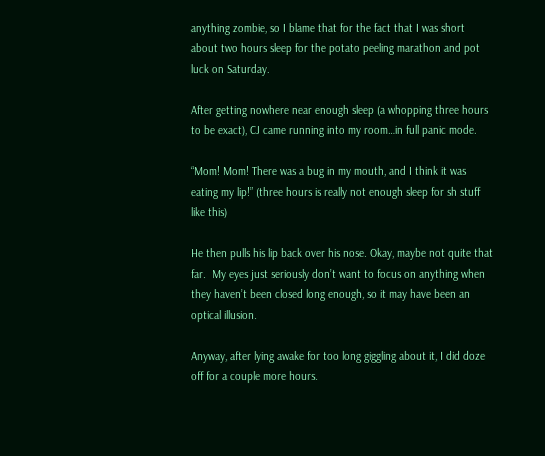anything zombie, so I blame that for the fact that I was short about two hours sleep for the potato peeling marathon and pot luck on Saturday.

After getting nowhere near enough sleep (a whopping three hours to be exact), CJ came running into my room…in full panic mode.

“Mom! Mom! There was a bug in my mouth, and I think it was eating my lip!” (three hours is really not enough sleep for sh stuff like this)

He then pulls his lip back over his nose. Okay, maybe not quite that far.  My eyes just seriously don’t want to focus on anything when they haven’t been closed long enough, so it may have been an optical illusion.

Anyway, after lying awake for too long giggling about it, I did doze off for a couple more hours.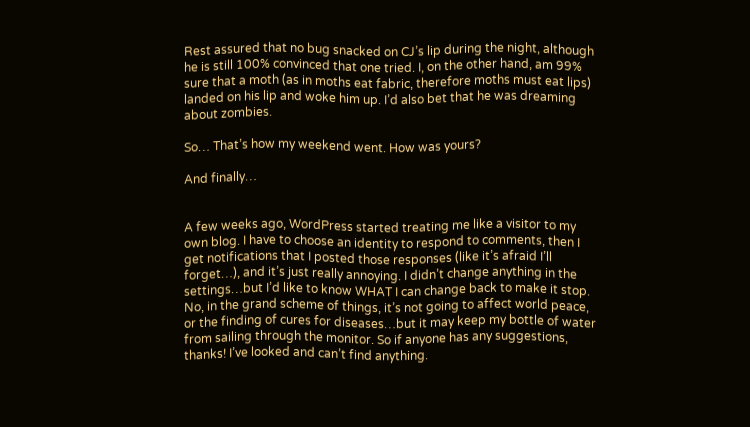Rest assured that no bug snacked on CJ’s lip during the night, although he is still 100% convinced that one tried. I, on the other hand, am 99% sure that a moth (as in moths eat fabric, therefore moths must eat lips) landed on his lip and woke him up. I’d also bet that he was dreaming about zombies.

So… That’s how my weekend went. How was yours?

And finally…


A few weeks ago, WordPress started treating me like a visitor to my own blog. I have to choose an identity to respond to comments, then I get notifications that I posted those responses (like it’s afraid I’ll forget…), and it’s just really annoying. I didn’t change anything in the settings…but I’d like to know WHAT I can change back to make it stop. No, in the grand scheme of things, it’s not going to affect world peace, or the finding of cures for diseases…but it may keep my bottle of water from sailing through the monitor. So if anyone has any suggestions, thanks! I’ve looked and can’t find anything.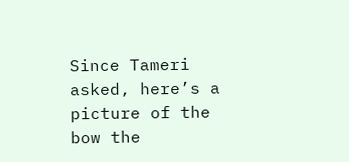Since Tameri asked, here’s a picture of the bow the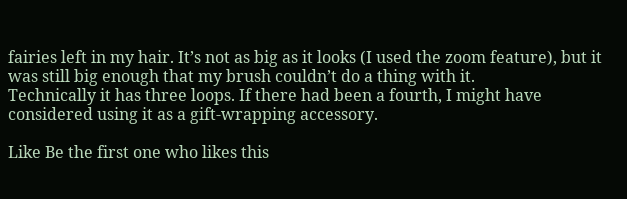fairies left in my hair. It’s not as big as it looks (I used the zoom feature), but it was still big enough that my brush couldn’t do a thing with it.
Technically it has three loops. If there had been a fourth, I might have considered using it as a gift-wrapping accessory.

Like Be the first one who likes this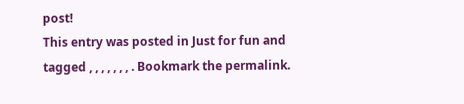post!
This entry was posted in Just for fun and tagged , , , , , , , . Bookmark the permalink.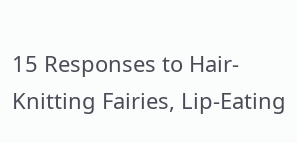15 Responses to Hair-Knitting Fairies, Lip-Eating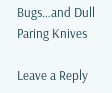Bugs…and Dull Paring Knives

Leave a Reply